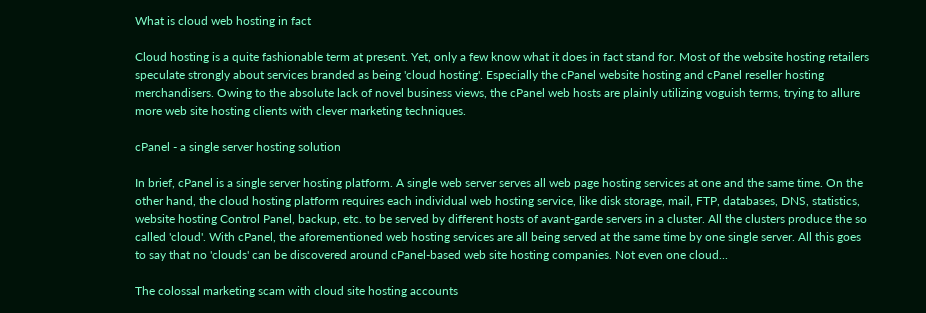What is cloud web hosting in fact

Cloud hosting is a quite fashionable term at present. Yet, only a few know what it does in fact stand for. Most of the website hosting retailers speculate strongly about services branded as being 'cloud hosting'. Especially the cPanel website hosting and cPanel reseller hosting merchandisers. Owing to the absolute lack of novel business views, the cPanel web hosts are plainly utilizing voguish terms, trying to allure more web site hosting clients with clever marketing techniques.

cPanel - a single server hosting solution

In brief, cPanel is a single server hosting platform. A single web server serves all web page hosting services at one and the same time. On the other hand, the cloud hosting platform requires each individual web hosting service, like disk storage, mail, FTP, databases, DNS, statistics, website hosting Control Panel, backup, etc. to be served by different hosts of avant-garde servers in a cluster. All the clusters produce the so called 'cloud'. With cPanel, the aforementioned web hosting services are all being served at the same time by one single server. All this goes to say that no 'clouds' can be discovered around cPanel-based web site hosting companies. Not even one cloud...

The colossal marketing scam with cloud site hosting accounts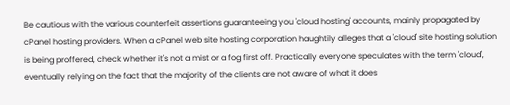Be cautious with the various counterfeit assertions guaranteeing you 'cloud hosting' accounts, mainly propagated by cPanel hosting providers. When a cPanel web site hosting corporation haughtily alleges that a 'cloud' site hosting solution is being proffered, check whether it's not a mist or a fog first off. Practically everyone speculates with the term 'cloud', eventually relying on the fact that the majority of the clients are not aware of what it does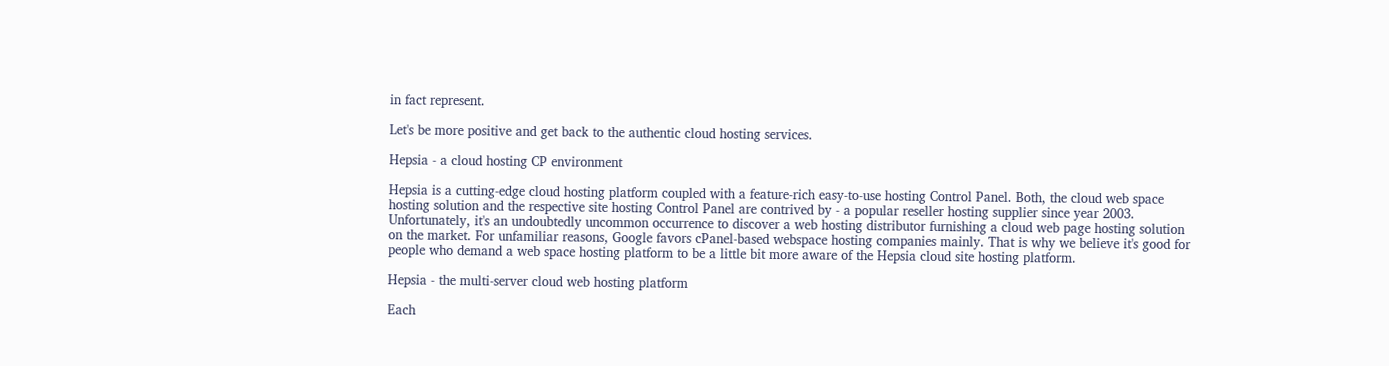in fact represent.

Let's be more positive and get back to the authentic cloud hosting services.

Hepsia - a cloud hosting CP environment

Hepsia is a cutting-edge cloud hosting platform coupled with a feature-rich easy-to-use hosting Control Panel. Both, the cloud web space hosting solution and the respective site hosting Control Panel are contrived by - a popular reseller hosting supplier since year 2003. Unfortunately, it's an undoubtedly uncommon occurrence to discover a web hosting distributor furnishing a cloud web page hosting solution on the market. For unfamiliar reasons, Google favors cPanel-based webspace hosting companies mainly. That is why we believe it's good for people who demand a web space hosting platform to be a little bit more aware of the Hepsia cloud site hosting platform.

Hepsia - the multi-server cloud web hosting platform

Each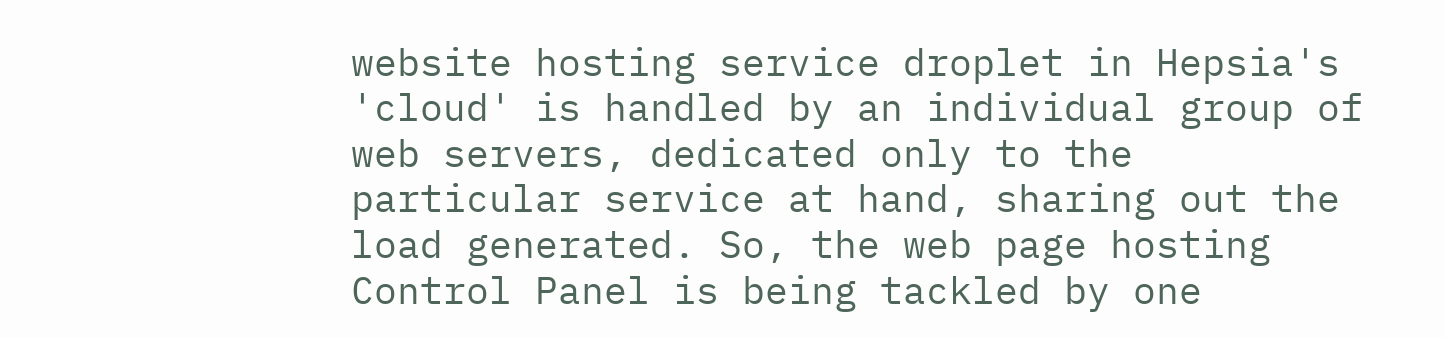website hosting service droplet in Hepsia's 'cloud' is handled by an individual group of web servers, dedicated only to the particular service at hand, sharing out the load generated. So, the web page hosting Control Panel is being tackled by one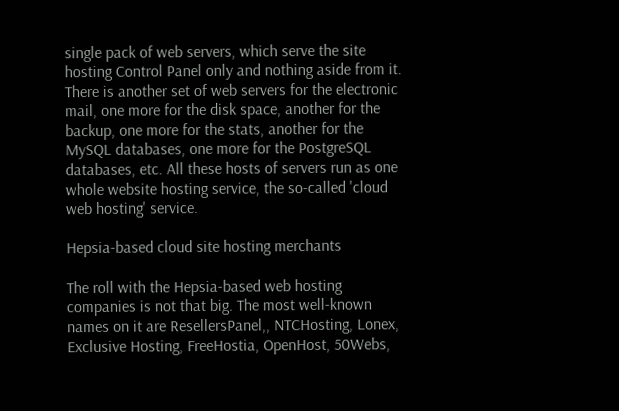single pack of web servers, which serve the site hosting Control Panel only and nothing aside from it. There is another set of web servers for the electronic mail, one more for the disk space, another for the backup, one more for the stats, another for the MySQL databases, one more for the PostgreSQL databases, etc. All these hosts of servers run as one whole website hosting service, the so-called 'cloud web hosting' service.

Hepsia-based cloud site hosting merchants

The roll with the Hepsia-based web hosting companies is not that big. The most well-known names on it are ResellersPanel,, NTCHosting, Lonex, Exclusive Hosting, FreeHostia, OpenHost, 50Webs,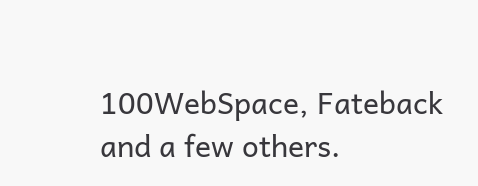100WebSpace, Fateback and a few others.